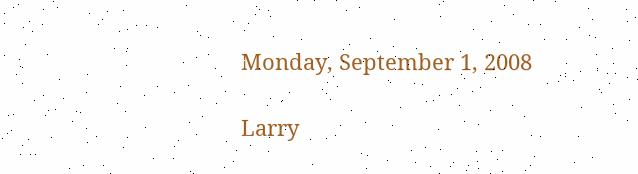Monday, September 1, 2008

Larry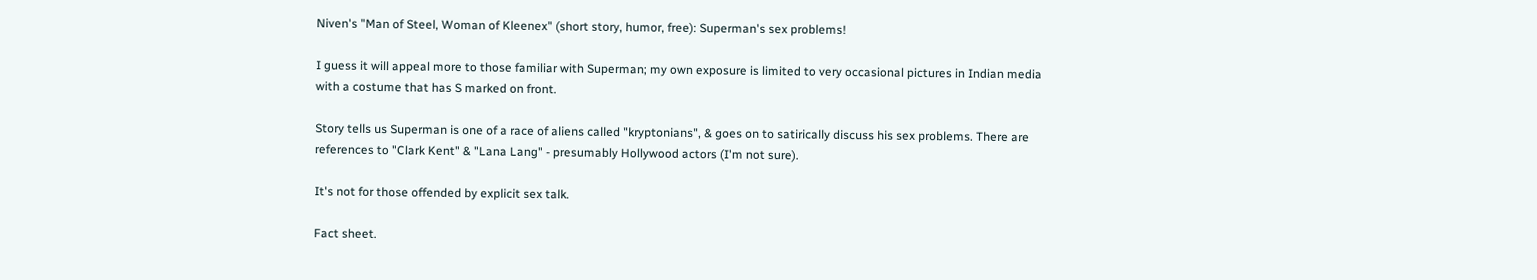Niven's "Man of Steel, Woman of Kleenex" (short story, humor, free): Superman's sex problems!

I guess it will appeal more to those familiar with Superman; my own exposure is limited to very occasional pictures in Indian media with a costume that has S marked on front.

Story tells us Superman is one of a race of aliens called "kryptonians", & goes on to satirically discuss his sex problems. There are references to "Clark Kent" & "Lana Lang" - presumably Hollywood actors (I'm not sure).

It's not for those offended by explicit sex talk.

Fact sheet.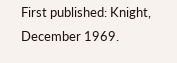First published: Knight, December 1969.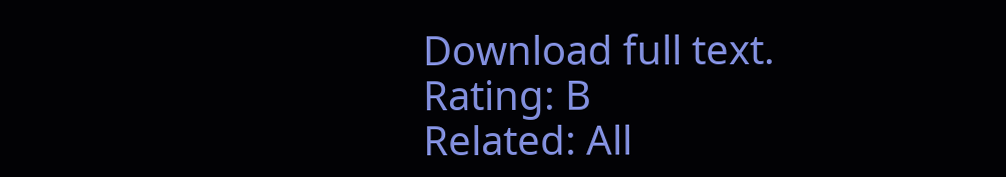Download full text.
Rating: B
Related: All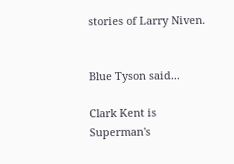stories of Larry Niven.


Blue Tyson said...

Clark Kent is Superman's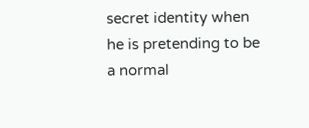secret identity when he is pretending to be a normal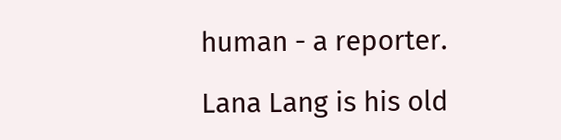human - a reporter.

Lana Lang is his old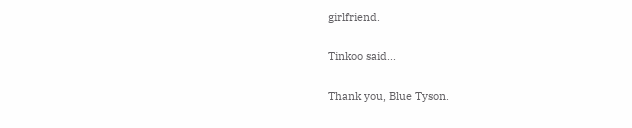girlfriend.

Tinkoo said...

Thank you, Blue Tyson.